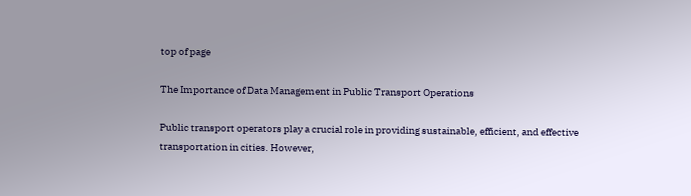top of page

The Importance of Data Management in Public Transport Operations

Public transport operators play a crucial role in providing sustainable, efficient, and effective transportation in cities. However,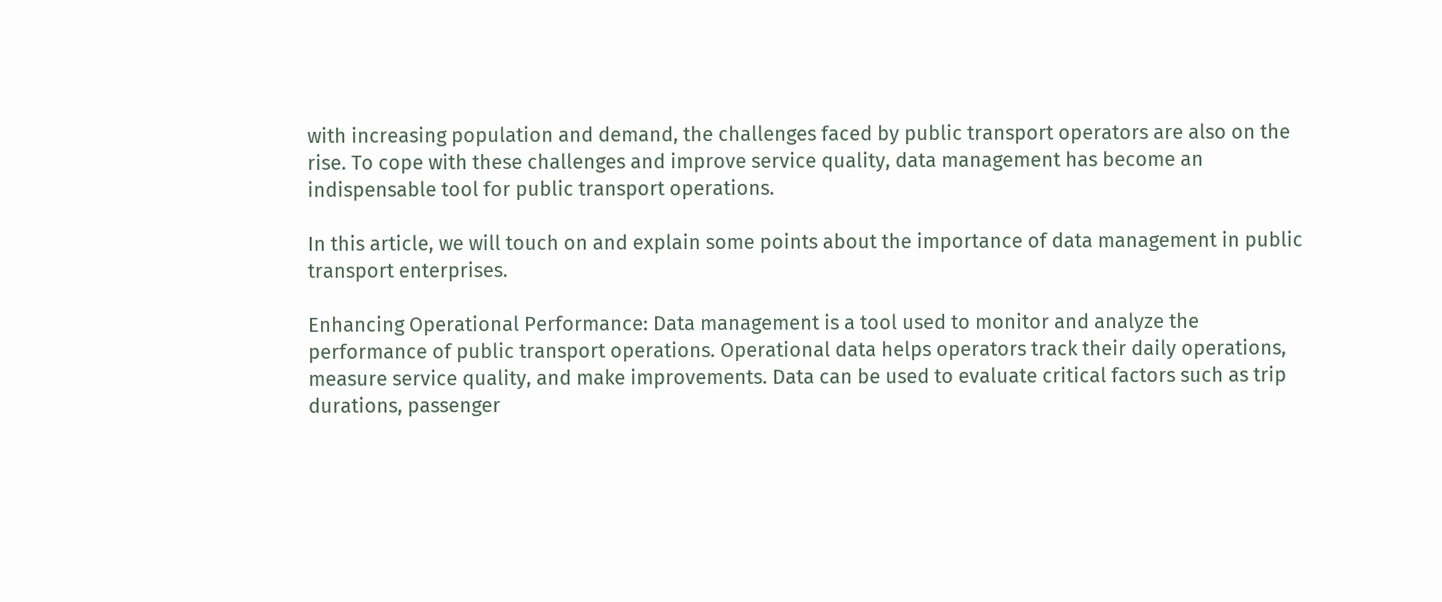with increasing population and demand, the challenges faced by public transport operators are also on the rise. To cope with these challenges and improve service quality, data management has become an indispensable tool for public transport operations.

In this article, we will touch on and explain some points about the importance of data management in public transport enterprises.

Enhancing Operational Performance: Data management is a tool used to monitor and analyze the performance of public transport operations. Operational data helps operators track their daily operations, measure service quality, and make improvements. Data can be used to evaluate critical factors such as trip durations, passenger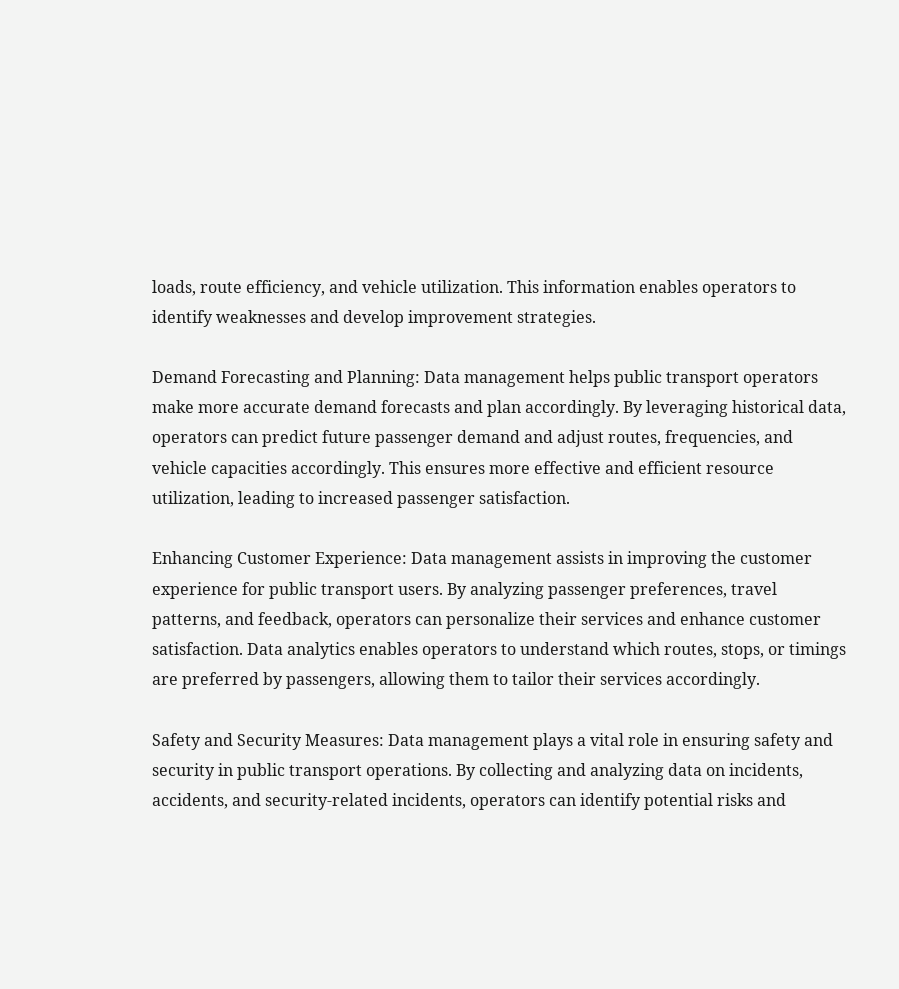loads, route efficiency, and vehicle utilization. This information enables operators to identify weaknesses and develop improvement strategies.

Demand Forecasting and Planning: Data management helps public transport operators make more accurate demand forecasts and plan accordingly. By leveraging historical data, operators can predict future passenger demand and adjust routes, frequencies, and vehicle capacities accordingly. This ensures more effective and efficient resource utilization, leading to increased passenger satisfaction.

Enhancing Customer Experience: Data management assists in improving the customer experience for public transport users. By analyzing passenger preferences, travel patterns, and feedback, operators can personalize their services and enhance customer satisfaction. Data analytics enables operators to understand which routes, stops, or timings are preferred by passengers, allowing them to tailor their services accordingly.

Safety and Security Measures: Data management plays a vital role in ensuring safety and security in public transport operations. By collecting and analyzing data on incidents, accidents, and security-related incidents, operators can identify potential risks and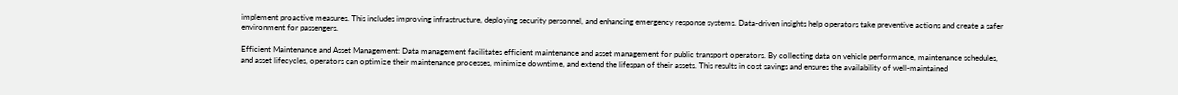implement proactive measures. This includes improving infrastructure, deploying security personnel, and enhancing emergency response systems. Data-driven insights help operators take preventive actions and create a safer environment for passengers.

Efficient Maintenance and Asset Management: Data management facilitates efficient maintenance and asset management for public transport operators. By collecting data on vehicle performance, maintenance schedules, and asset lifecycles, operators can optimize their maintenance processes, minimize downtime, and extend the lifespan of their assets. This results in cost savings and ensures the availability of well-maintained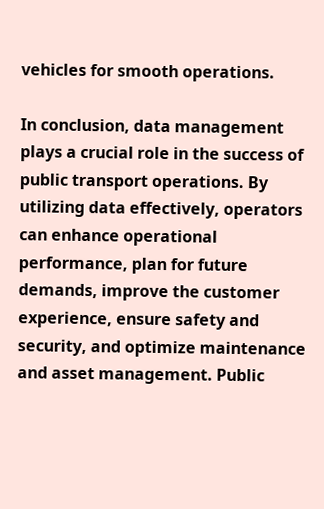vehicles for smooth operations.

In conclusion, data management plays a crucial role in the success of public transport operations. By utilizing data effectively, operators can enhance operational performance, plan for future demands, improve the customer experience, ensure safety and security, and optimize maintenance and asset management. Public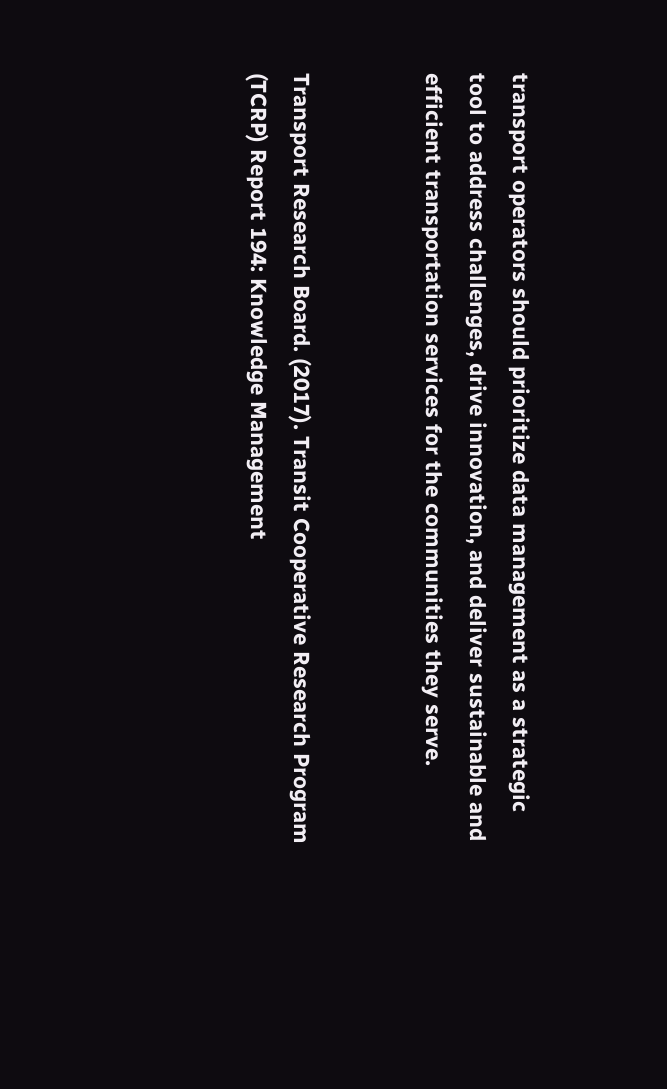transport operators should prioritize data management as a strategic tool to address challenges, drive innovation, and deliver sustainable and efficient transportation services for the communities they serve.


Transport Research Board. (2017). Transit Cooperative Research Program (TCRP) Report 194: Knowledge Management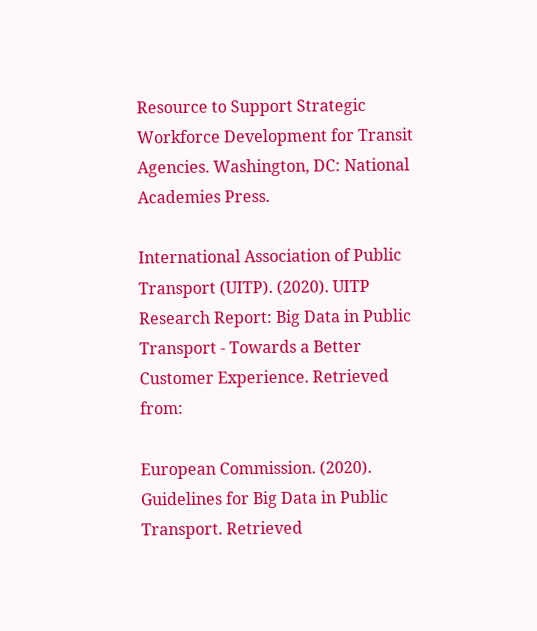Resource to Support Strategic Workforce Development for Transit Agencies. Washington, DC: National Academies Press.

International Association of Public Transport (UITP). (2020). UITP Research Report: Big Data in Public Transport - Towards a Better Customer Experience. Retrieved from:

European Commission. (2020). Guidelines for Big Data in Public Transport. Retrieved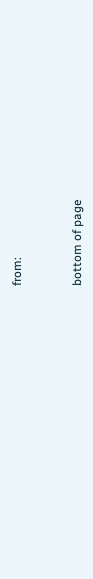from:


bottom of page